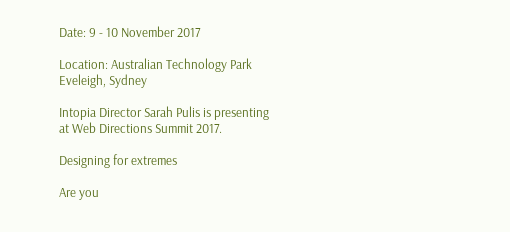Date: 9 - 10 November 2017

Location: Australian Technology Park
Eveleigh, Sydney

Intopia Director Sarah Pulis is presenting at Web Directions Summit 2017.

Designing for extremes

Are you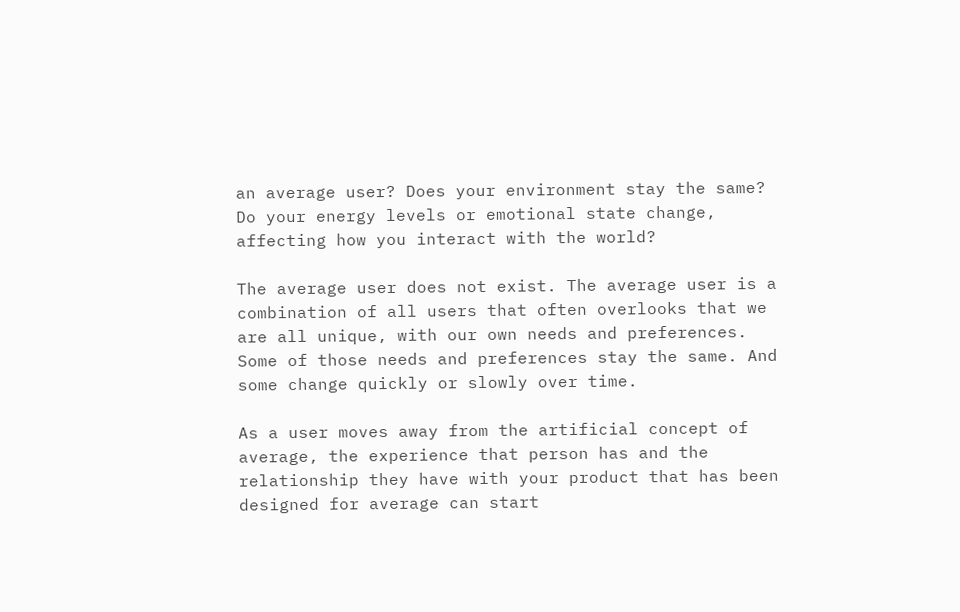an average user? Does your environment stay the same? Do your energy levels or emotional state change, affecting how you interact with the world?

The average user does not exist. The average user is a combination of all users that often overlooks that we are all unique, with our own needs and preferences. Some of those needs and preferences stay the same. And some change quickly or slowly over time.

As a user moves away from the artificial concept of average, the experience that person has and the relationship they have with your product that has been designed for average can start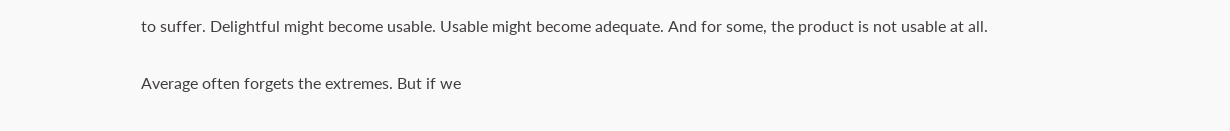to suffer. Delightful might become usable. Usable might become adequate. And for some, the product is not usable at all.

Average often forgets the extremes. But if we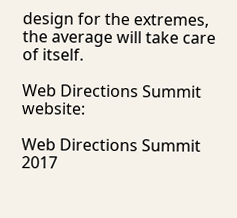design for the extremes, the average will take care of itself.

Web Directions Summit website:

Web Directions Summit 2017